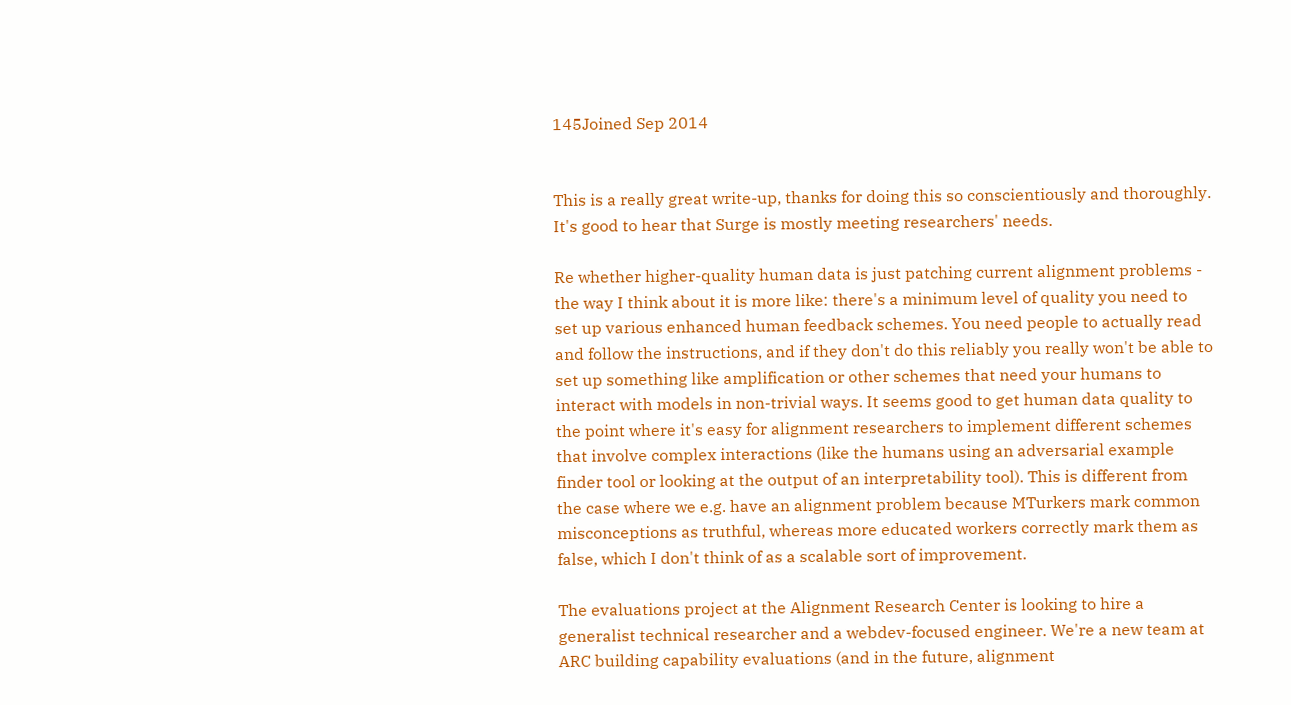145Joined Sep 2014


This is a really great write-up, thanks for doing this so conscientiously and thoroughly. It's good to hear that Surge is mostly meeting researchers' needs.

Re whether higher-quality human data is just patching current alignment problems - the way I think about it is more like: there's a minimum level of quality you need to set up various enhanced human feedback schemes. You need people to actually read and follow the instructions, and if they don't do this reliably you really won't be able to set up something like amplification or other schemes that need your humans to interact with models in non-trivial ways. It seems good to get human data quality to the point where it's easy for alignment researchers to implement different schemes that involve complex interactions (like the humans using an adversarial example finder tool or looking at the output of an interpretability tool). This is different from the case where we e.g. have an alignment problem because MTurkers mark common misconceptions as truthful, whereas more educated workers correctly mark them as false, which I don't think of as a scalable sort of improvement.

The evaluations project at the Alignment Research Center is looking to hire a generalist technical researcher and a webdev-focused engineer. We're a new team at ARC building capability evaluations (and in the future, alignment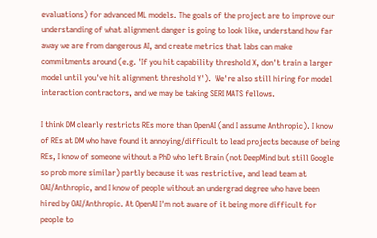evaluations) for advanced ML models. The goals of the project are to improve our understanding of what alignment danger is going to look like, understand how far away we are from dangerous AI, and create metrics that labs can make commitments around (e.g. 'If you hit capability threshold X, don't train a larger model until you've hit alignment threshold Y').  We're also still hiring for model interaction contractors, and we may be taking SERI MATS fellows.

I think DM clearly restricts REs more than OpenAI (and I assume Anthropic). I know of REs at DM who have found it annoying/difficult to lead projects because of being REs, I know of someone without a PhD who left Brain (not DeepMind but still Google so prob more similar) partly because it was restrictive, and lead team at OAI/Anthropic, and I know of people without an undergrad degree who have been hired by OAI/Anthropic. At OpenAI I'm not aware of it being more difficult for people to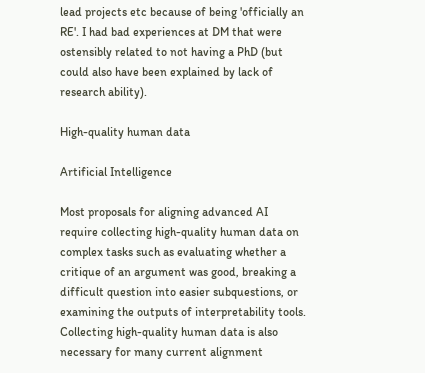lead projects etc because of being 'officially an RE'. I had bad experiences at DM that were ostensibly related to not having a PhD (but could also have been explained by lack of research ability).

High-quality human data

Artificial Intelligence

Most proposals for aligning advanced AI require collecting high-quality human data on complex tasks such as evaluating whether a critique of an argument was good, breaking a difficult question into easier subquestions, or examining the outputs of interpretability tools. Collecting high-quality human data is also necessary for many current alignment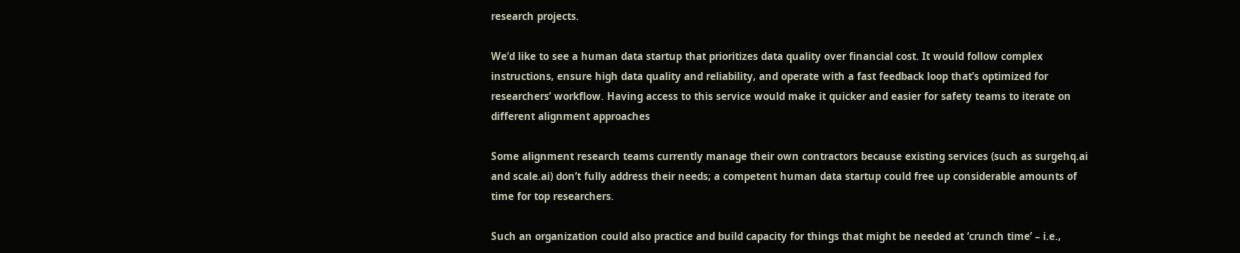research projects.

We’d like to see a human data startup that prioritizes data quality over financial cost. It would follow complex instructions, ensure high data quality and reliability, and operate with a fast feedback loop that’s optimized for researchers’ workflow. Having access to this service would make it quicker and easier for safety teams to iterate on different alignment approaches

Some alignment research teams currently manage their own contractors because existing services (such as surgehq.ai and scale.ai) don’t fully address their needs; a competent human data startup could free up considerable amounts of time for top researchers.

Such an organization could also practice and build capacity for things that might be needed at ‘crunch time’ – i.e.,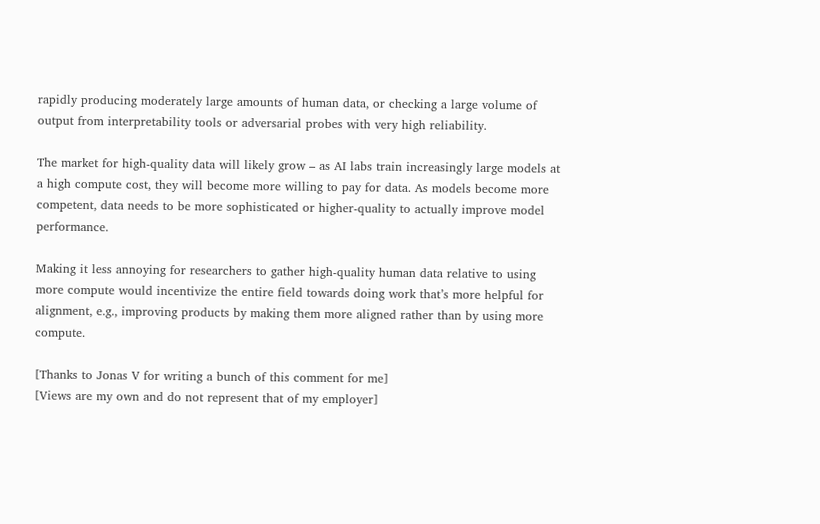rapidly producing moderately large amounts of human data, or checking a large volume of output from interpretability tools or adversarial probes with very high reliability.

The market for high-quality data will likely grow – as AI labs train increasingly large models at a high compute cost, they will become more willing to pay for data. As models become more competent, data needs to be more sophisticated or higher-quality to actually improve model performance.

Making it less annoying for researchers to gather high-quality human data relative to using more compute would incentivize the entire field towards doing work that’s more helpful for alignment, e.g., improving products by making them more aligned rather than by using more compute.

[Thanks to Jonas V for writing a bunch of this comment for me]
[Views are my own and do not represent that of my employer]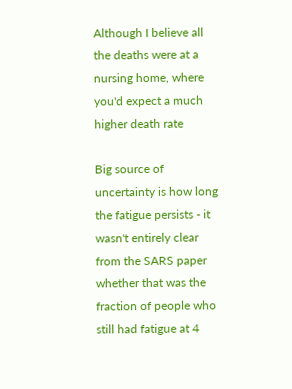Although I believe all the deaths were at a nursing home, where you'd expect a much higher death rate

Big source of uncertainty is how long the fatigue persists - it wasn't entirely clear from the SARS paper whether that was the fraction of people who still had fatigue at 4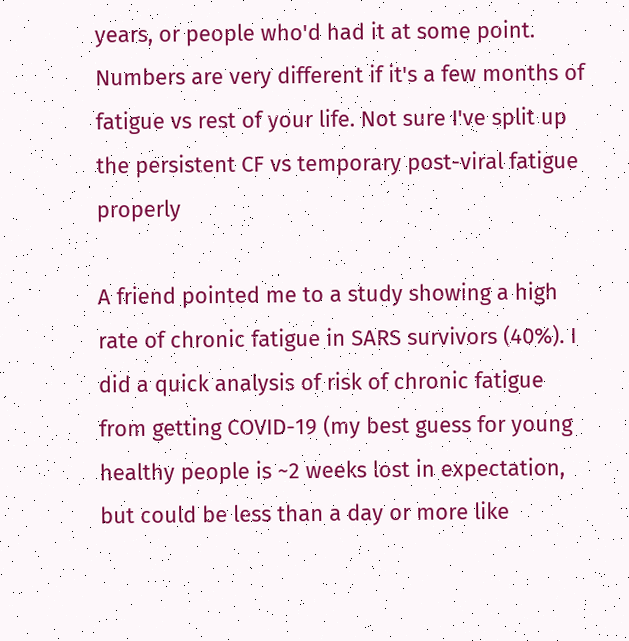years, or people who'd had it at some point. Numbers are very different if it's a few months of fatigue vs rest of your life. Not sure I've split up the persistent CF vs temporary post-viral fatigue properly

A friend pointed me to a study showing a high rate of chronic fatigue in SARS survivors (40%). I did a quick analysis of risk of chronic fatigue from getting COVID-19 (my best guess for young healthy people is ~2 weeks lost in expectation, but could be less than a day or more like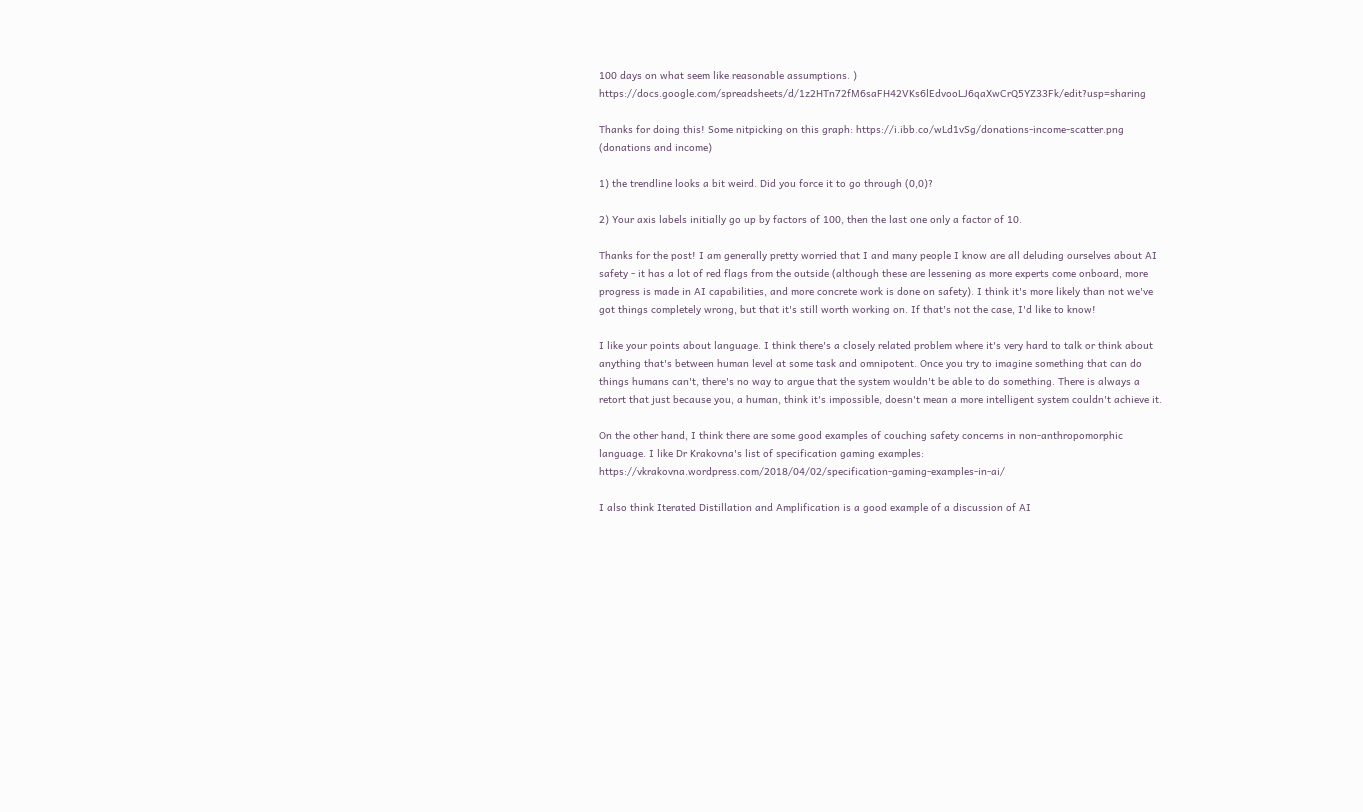100 days on what seem like reasonable assumptions. ) https://docs.google.com/spreadsheets/d/1z2HTn72fM6saFH42VKs6lEdvooLJ6qaXwCrQ5YZ33Fk/edit?usp=sharing

Thanks for doing this! Some nitpicking on this graph: https://i.ibb.co/wLd1vSg/donations-income-scatter.png (donations and income)

1) the trendline looks a bit weird. Did you force it to go through (0,0)?

2) Your axis labels initially go up by factors of 100, then the last one only a factor of 10.

Thanks for the post! I am generally pretty worried that I and many people I know are all deluding ourselves about AI safety - it has a lot of red flags from the outside (although these are lessening as more experts come onboard, more progress is made in AI capabilities, and more concrete work is done on safety). I think it's more likely than not we've got things completely wrong, but that it's still worth working on. If that's not the case, I'd like to know!

I like your points about language. I think there's a closely related problem where it's very hard to talk or think about anything that's between human level at some task and omnipotent. Once you try to imagine something that can do things humans can't, there's no way to argue that the system wouldn't be able to do something. There is always a retort that just because you, a human, think it's impossible, doesn't mean a more intelligent system couldn't achieve it.

On the other hand, I think there are some good examples of couching safety concerns in non-anthropomorphic language. I like Dr Krakovna's list of specification gaming examples: https://vkrakovna.wordpress.com/2018/04/02/specification-gaming-examples-in-ai/

I also think Iterated Distillation and Amplification is a good example of a discussion of AI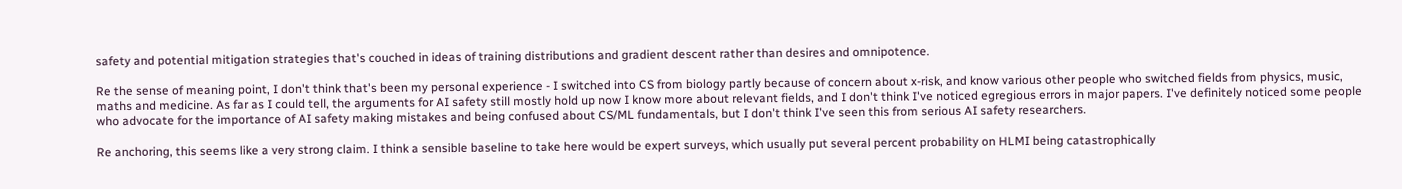safety and potential mitigation strategies that's couched in ideas of training distributions and gradient descent rather than desires and omnipotence.

Re the sense of meaning point, I don't think that's been my personal experience - I switched into CS from biology partly because of concern about x-risk, and know various other people who switched fields from physics, music, maths and medicine. As far as I could tell, the arguments for AI safety still mostly hold up now I know more about relevant fields, and I don't think I've noticed egregious errors in major papers. I've definitely noticed some people who advocate for the importance of AI safety making mistakes and being confused about CS/ML fundamentals, but I don't think I've seen this from serious AI safety researchers.

Re anchoring, this seems like a very strong claim. I think a sensible baseline to take here would be expert surveys, which usually put several percent probability on HLMI being catastrophically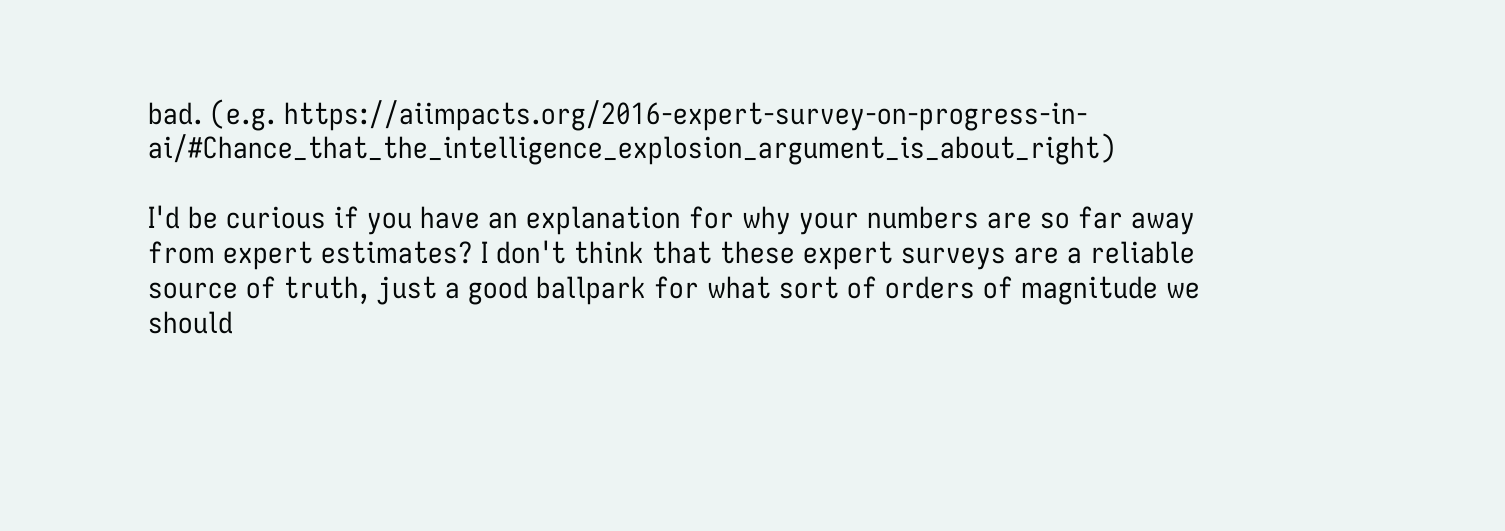bad. (e.g. https://aiimpacts.org/2016-expert-survey-on-progress-in-ai/#Chance_that_the_intelligence_explosion_argument_is_about_right)

I'd be curious if you have an explanation for why your numbers are so far away from expert estimates? I don't think that these expert surveys are a reliable source of truth, just a good ballpark for what sort of orders of magnitude we should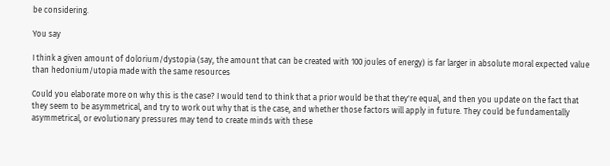be considering.

You say

I think a given amount of dolorium/dystopia (say, the amount that can be created with 100 joules of energy) is far larger in absolute moral expected value than hedonium/utopia made with the same resources

Could you elaborate more on why this is the case? I would tend to think that a prior would be that they're equal, and then you update on the fact that they seem to be asymmetrical, and try to work out why that is the case, and whether those factors will apply in future. They could be fundamentally asymmetrical, or evolutionary pressures may tend to create minds with these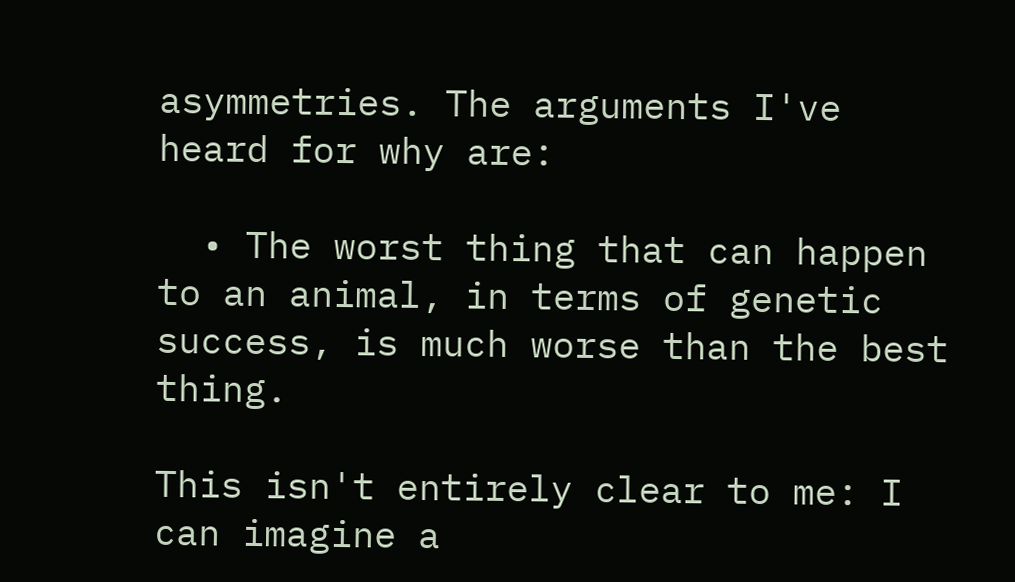asymmetries. The arguments I've heard for why are:

  • The worst thing that can happen to an animal, in terms of genetic success, is much worse than the best thing.

This isn't entirely clear to me: I can imagine a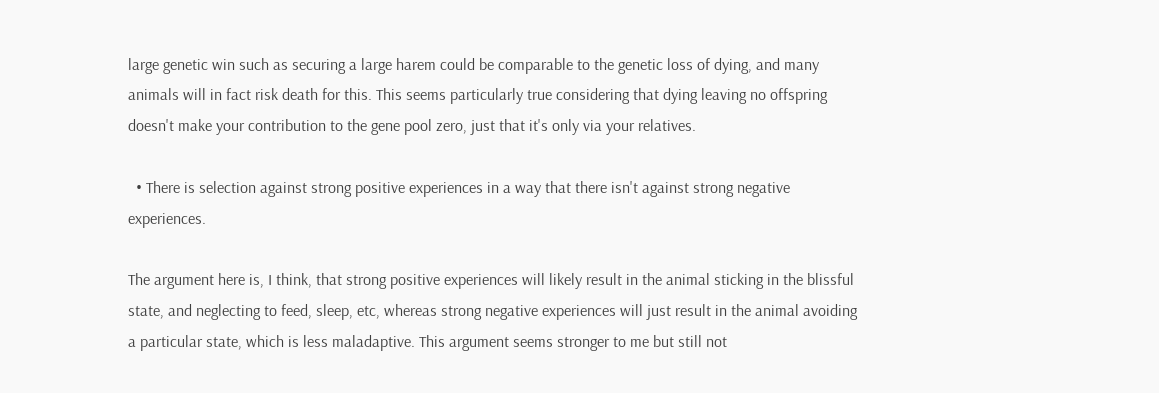large genetic win such as securing a large harem could be comparable to the genetic loss of dying, and many animals will in fact risk death for this. This seems particularly true considering that dying leaving no offspring doesn't make your contribution to the gene pool zero, just that it's only via your relatives.

  • There is selection against strong positive experiences in a way that there isn't against strong negative experiences.

The argument here is, I think, that strong positive experiences will likely result in the animal sticking in the blissful state, and neglecting to feed, sleep, etc, whereas strong negative experiences will just result in the animal avoiding a particular state, which is less maladaptive. This argument seems stronger to me but still not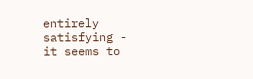entirely satisfying - it seems to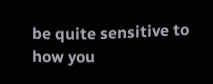be quite sensitive to how you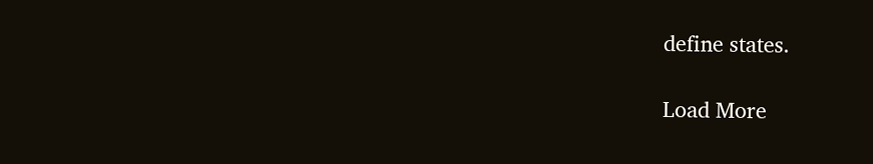define states.

Load More